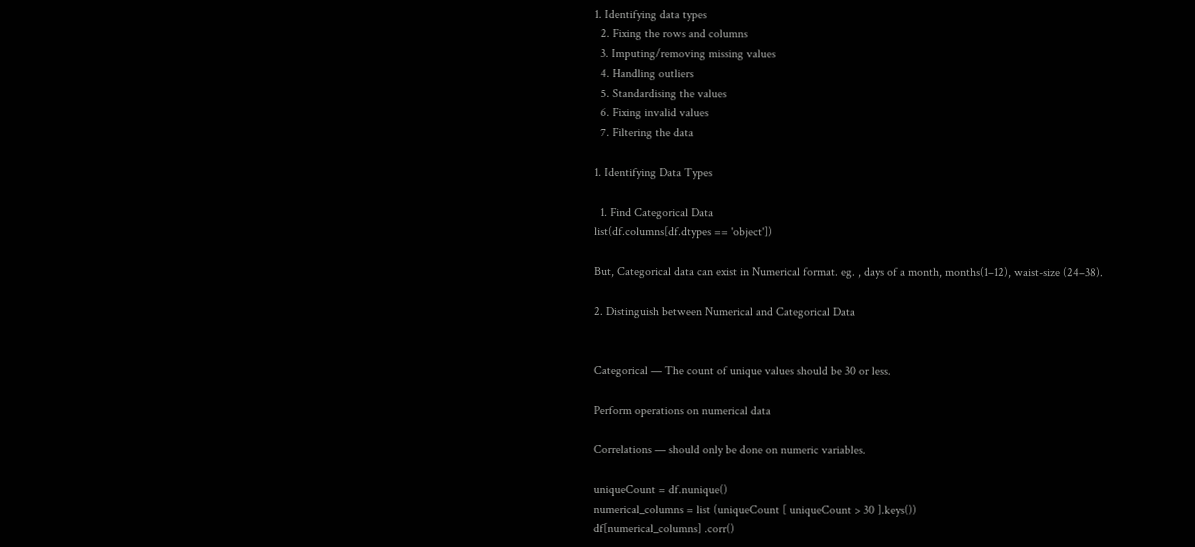1. Identifying data types
  2. Fixing the rows and columns
  3. Imputing/removing missing values
  4. Handling outliers
  5. Standardising the values
  6. Fixing invalid values
  7. Filtering the data

1. Identifying Data Types

  1. Find Categorical Data
list(df.columns[df.dtypes == 'object'])

But, Categorical data can exist in Numerical format. eg. , days of a month, months(1–12), waist-size (24–38).

2. Distinguish between Numerical and Categorical Data


Categorical — The count of unique values should be 30 or less.

Perform operations on numerical data

Correlations — should only be done on numeric variables.

uniqueCount = df.nunique()
numerical_columns = list (uniqueCount [ uniqueCount > 30 ].keys())
df[numerical_columns] .corr()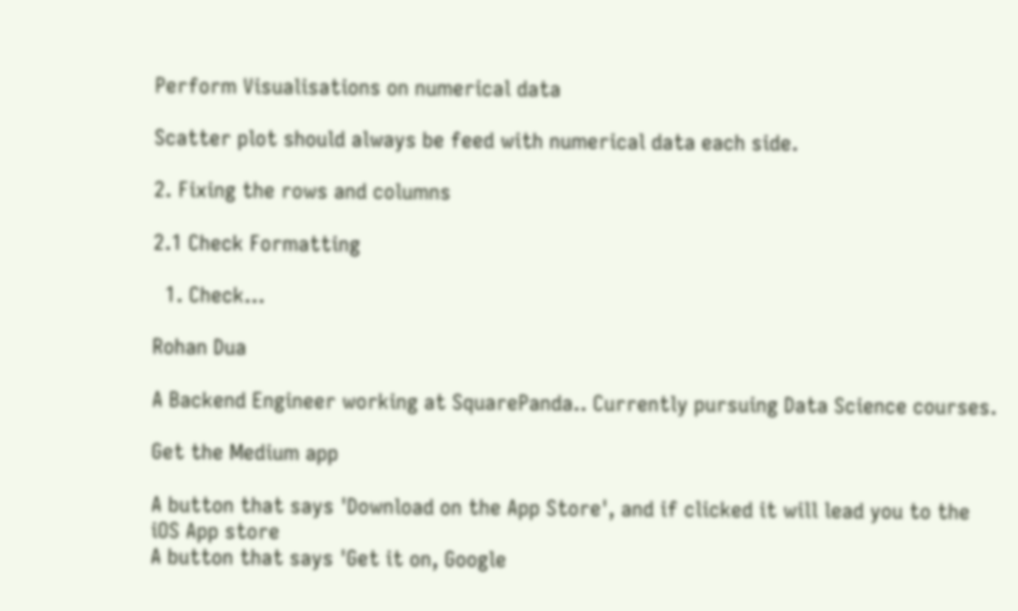Perform Visualisations on numerical data

Scatter plot should always be feed with numerical data each side.

2. Fixing the rows and columns

2.1 Check Formatting

  1. Check…

Rohan Dua

A Backend Engineer working at SquarePanda.. Currently pursuing Data Science courses.

Get the Medium app

A button that says 'Download on the App Store', and if clicked it will lead you to the iOS App store
A button that says 'Get it on, Google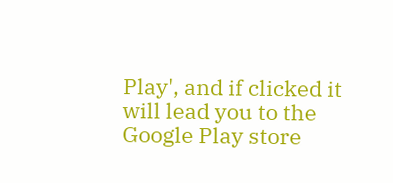Play', and if clicked it will lead you to the Google Play store